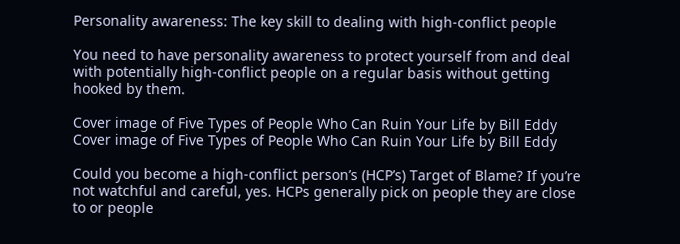Personality awareness: The key skill to dealing with high-conflict people

You need to have personality awareness to protect yourself from and deal with potentially high-conflict people on a regular basis without getting hooked by them.

Cover image of Five Types of People Who Can Ruin Your Life by Bill Eddy
Cover image of Five Types of People Who Can Ruin Your Life by Bill Eddy

Could you become a high-conflict person’s (HCP’s) Target of Blame? If you’re not watchful and careful, yes. HCPs generally pick on people they are close to or people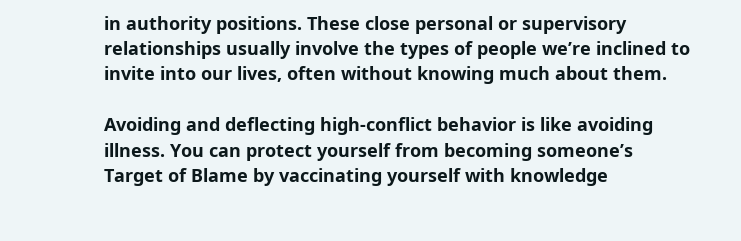in authority positions. These close personal or supervisory relationships usually involve the types of people we’re inclined to invite into our lives, often without knowing much about them.

Avoiding and deflecting high-conflict behavior is like avoiding illness. You can protect yourself from becoming someone’s Target of Blame by vaccinating yourself with knowledge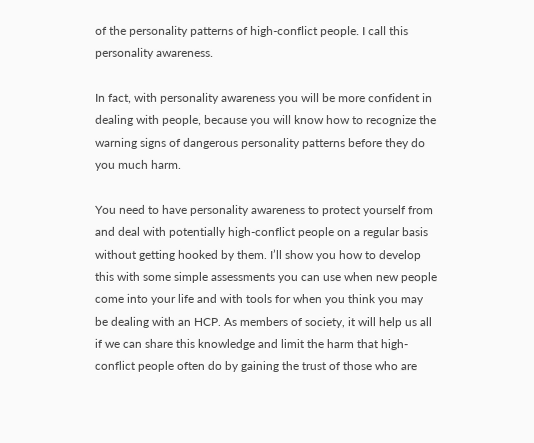of the personality patterns of high-conflict people. I call this personality awareness.

In fact, with personality awareness you will be more confident in dealing with people, because you will know how to recognize the warning signs of dangerous personality patterns before they do you much harm.

You need to have personality awareness to protect yourself from and deal with potentially high-conflict people on a regular basis without getting hooked by them. I’ll show you how to develop this with some simple assessments you can use when new people come into your life and with tools for when you think you may be dealing with an HCP. As members of society, it will help us all if we can share this knowledge and limit the harm that high-conflict people often do by gaining the trust of those who are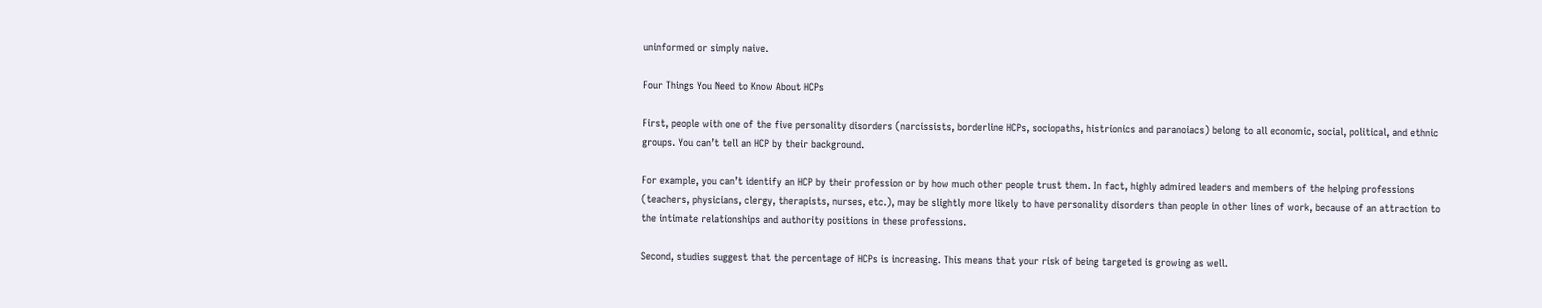uninformed or simply naive.

Four Things You Need to Know About HCPs

First, people with one of the five personality disorders (narcissists, borderline HCPs, sociopaths, histrionics and paranoiacs) belong to all economic, social, political, and ethnic groups. You can’t tell an HCP by their background.

For example, you can’t identify an HCP by their profession or by how much other people trust them. In fact, highly admired leaders and members of the helping professions (teachers, physicians, clergy, therapists, nurses, etc.), may be slightly more likely to have personality disorders than people in other lines of work, because of an attraction to the intimate relationships and authority positions in these professions.

Second, studies suggest that the percentage of HCPs is increasing. This means that your risk of being targeted is growing as well.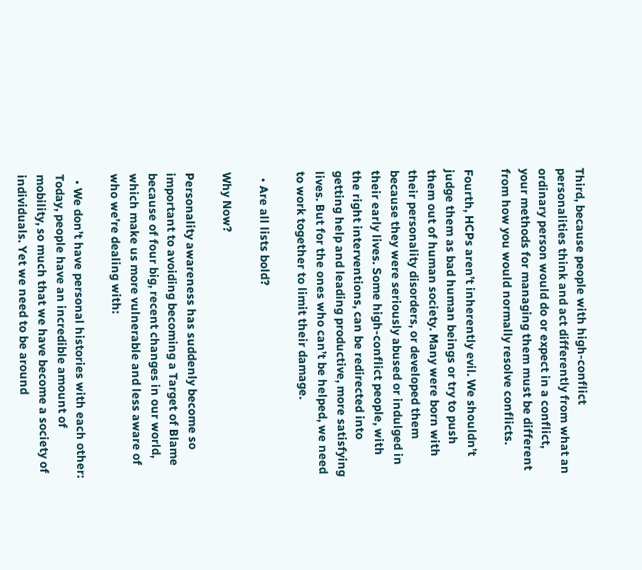Third, because people with high-conflict personalities think and act differently from what an ordinary person would do or expect in a conflict, your methods for managing them must be different from how you would normally resolve conflicts.

Fourth, HCPs aren’t inherently evil. We shouldn’t judge them as bad human beings or try to push them out of human society. Many were born with their personality disorders, or developed them because they were seriously abused or indulged in their early lives. Some high-conflict people, with the right interventions, can be redirected into getting help and leading productive, more satisfying lives. But for the ones who can’t be helped, we need to work together to limit their damage.

  • Are all lists bold?

Why Now?

Personality awareness has suddenly become so important to avoiding becoming a Target of Blame because of four big, recent changes in our world, which make us more vulnerable and less aware of who we’re dealing with:

  • We don’t have personal histories with each other: Today, people have an incredible amount of mobility, so much that we have become a society of individuals. Yet we need to be around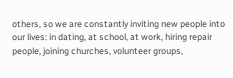others, so we are constantly inviting new people into our lives: in dating, at school, at work, hiring repair people, joining churches, volunteer groups,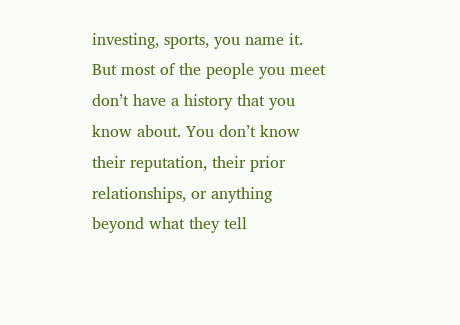investing, sports, you name it. But most of the people you meet don’t have a history that you know about. You don’t know their reputation, their prior relationships, or anything beyond what they tell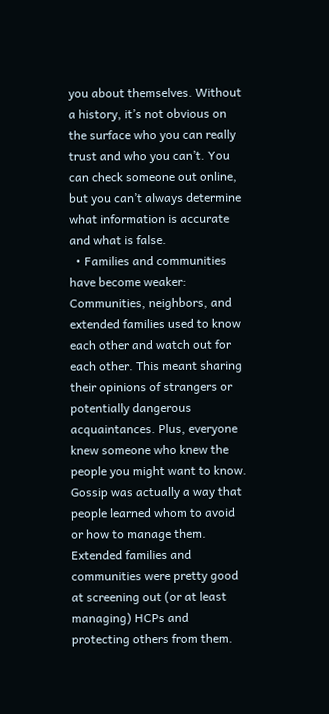you about themselves. Without a history, it’s not obvious on the surface who you can really trust and who you can’t. You can check someone out online, but you can’t always determine what information is accurate and what is false.
  • Families and communities have become weaker: Communities, neighbors, and extended families used to know each other and watch out for each other. This meant sharing their opinions of strangers or potentially dangerous acquaintances. Plus, everyone knew someone who knew the people you might want to know. Gossip was actually a way that people learned whom to avoid or how to manage them. Extended families and communities were pretty good at screening out (or at least managing) HCPs and protecting others from them.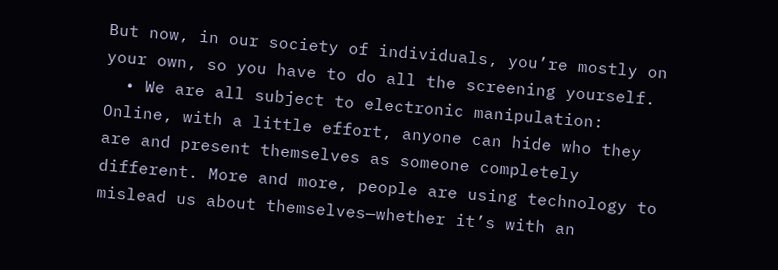But now, in our society of individuals, you’re mostly on your own, so you have to do all the screening yourself.
  • We are all subject to electronic manipulation: Online, with a little effort, anyone can hide who they are and present themselves as someone completely different. More and more, people are using technology to mislead us about themselves—whether it’s with an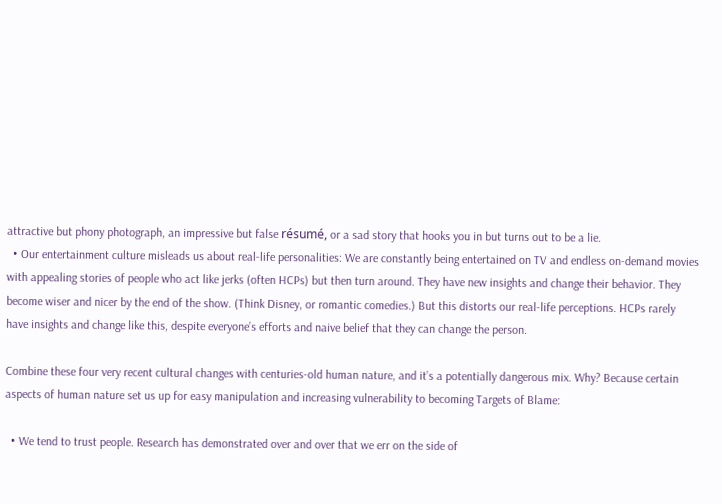attractive but phony photograph, an impressive but false résumé, or a sad story that hooks you in but turns out to be a lie.
  • Our entertainment culture misleads us about real-life personalities: We are constantly being entertained on TV and endless on‑demand movies with appealing stories of people who act like jerks (often HCPs) but then turn around. They have new insights and change their behavior. They become wiser and nicer by the end of the show. (Think Disney, or romantic comedies.) But this distorts our real-life perceptions. HCPs rarely have insights and change like this, despite everyone’s efforts and naive belief that they can change the person.

Combine these four very recent cultural changes with centuries-old human nature, and it’s a potentially dangerous mix. Why? Because certain aspects of human nature set us up for easy manipulation and increasing vulnerability to becoming Targets of Blame:

  • We tend to trust people. Research has demonstrated over and over that we err on the side of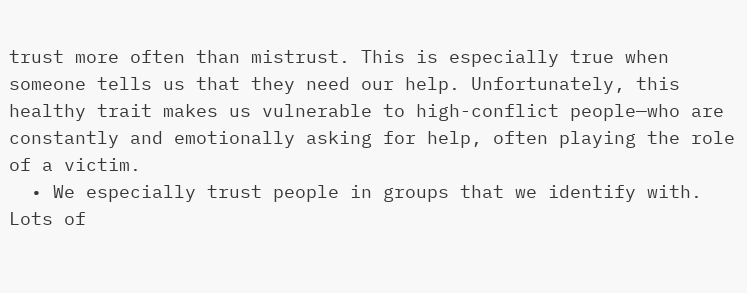trust more often than mistrust. This is especially true when someone tells us that they need our help. Unfortunately, this healthy trait makes us vulnerable to high-conflict people—who are constantly and emotionally asking for help, often playing the role of a victim.
  • We especially trust people in groups that we identify with. Lots of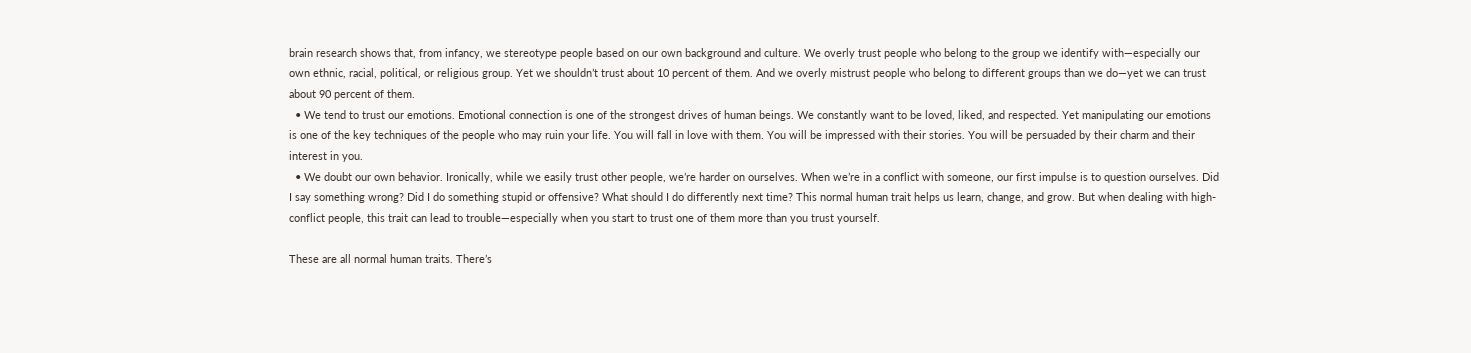brain research shows that, from infancy, we stereotype people based on our own background and culture. We overly trust people who belong to the group we identify with—especially our own ethnic, racial, political, or religious group. Yet we shouldn’t trust about 10 percent of them. And we overly mistrust people who belong to different groups than we do—yet we can trust about 90 percent of them.
  • We tend to trust our emotions. Emotional connection is one of the strongest drives of human beings. We constantly want to be loved, liked, and respected. Yet manipulating our emotions is one of the key techniques of the people who may ruin your life. You will fall in love with them. You will be impressed with their stories. You will be persuaded by their charm and their interest in you.
  • We doubt our own behavior. Ironically, while we easily trust other people, we’re harder on ourselves. When we’re in a conflict with someone, our first impulse is to question ourselves. Did I say something wrong? Did I do something stupid or offensive? What should I do differently next time? This normal human trait helps us learn, change, and grow. But when dealing with high-conflict people, this trait can lead to trouble—especially when you start to trust one of them more than you trust yourself.

These are all normal human traits. There’s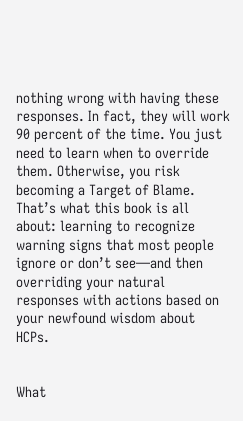nothing wrong with having these responses. In fact, they will work 90 percent of the time. You just need to learn when to override them. Otherwise, you risk becoming a Target of Blame. That’s what this book is all about: learning to recognize warning signs that most people ignore or don’t see—and then overriding your natural responses with actions based on your newfound wisdom about HCPs.


What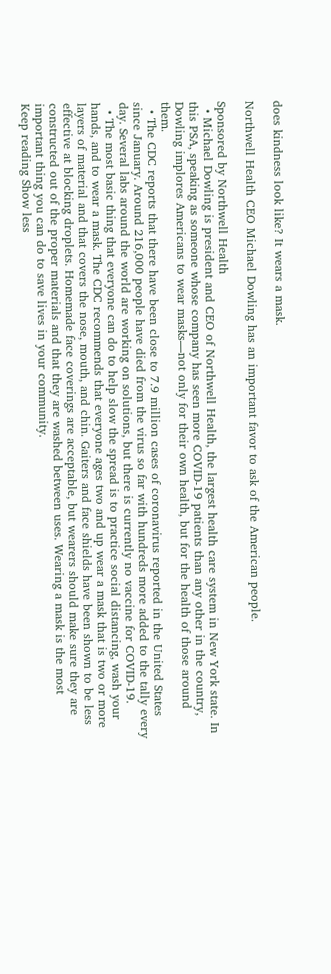does kindness look like? It wears a mask.

Northwell Health CEO Michael Dowling has an important favor to ask of the American people.

Sponsored by Northwell Health
  • Michael Dowling is president and CEO of Northwell Health, the largest health care system in New York state. In this PSA, speaking as someone whose company has seen more COVID-19 patients than any other in the country, Dowling implores Americans to wear masks—not only for their own health, but for the health of those around them.
  • The CDC reports that there have been close to 7.9 million cases of coronavirus reported in the United States since January. Around 216,000 people have died from the virus so far with hundreds more added to the tally every day. Several labs around the world are working on solutions, but there is currently no vaccine for COVID-19.
  • The most basic thing that everyone can do to help slow the spread is to practice social distancing, wash your hands, and to wear a mask. The CDC recommends that everyone ages two and up wear a mask that is two or more layers of material and that covers the nose, mouth, and chin. Gaiters and face shields have been shown to be less effective at blocking droplets. Homemade face coverings are acceptable, but wearers should make sure they are constructed out of the proper materials and that they are washed between uses. Wearing a mask is the most important thing you can do to save lives in your community.
Keep reading Show less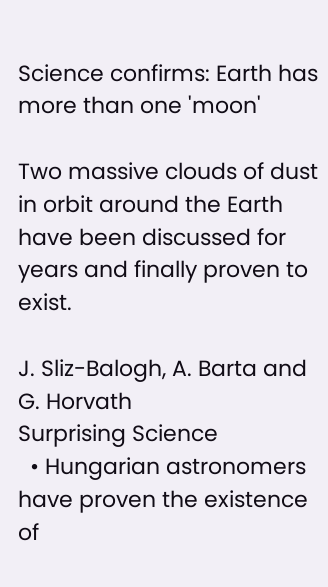Science confirms: Earth has more than one 'moon'

Two massive clouds of dust in orbit around the Earth have been discussed for years and finally proven to exist.

J. Sliz-Balogh, A. Barta and G. Horvath
Surprising Science
  • Hungarian astronomers have proven the existence of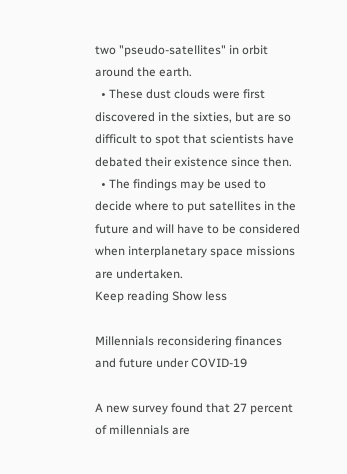two "pseudo-satellites" in orbit around the earth.
  • These dust clouds were first discovered in the sixties, but are so difficult to spot that scientists have debated their existence since then.
  • The findings may be used to decide where to put satellites in the future and will have to be considered when interplanetary space missions are undertaken.
Keep reading Show less

Millennials reconsidering finances and future under COVID-19

A new survey found that 27 percent of millennials are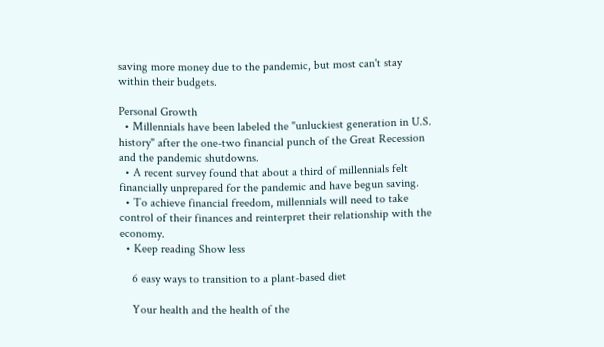saving more money due to the pandemic, but most can't stay within their budgets.

Personal Growth
  • Millennials have been labeled the "unluckiest generation in U.S. history" after the one-two financial punch of the Great Recession and the pandemic shutdowns.
  • A recent survey found that about a third of millennials felt financially unprepared for the pandemic and have begun saving.
  • To achieve financial freedom, millennials will need to take control of their finances and reinterpret their relationship with the economy.
  • Keep reading Show less

    6 easy ways to transition to a plant-based diet

    Your health and the health of the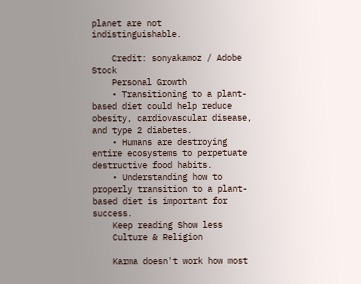planet are not indistinguishable.

    Credit: sonyakamoz / Adobe Stock
    Personal Growth
    • Transitioning to a plant-based diet could help reduce obesity, cardiovascular disease, and type 2 diabetes.
    • Humans are destroying entire ecosystems to perpetuate destructive food habits.
    • Understanding how to properly transition to a plant-based diet is important for success.
    Keep reading Show less
    Culture & Religion

    Karma doesn't work how most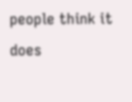people think it does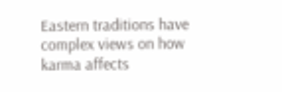Eastern traditions have complex views on how karma affects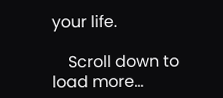your life.

    Scroll down to load more…